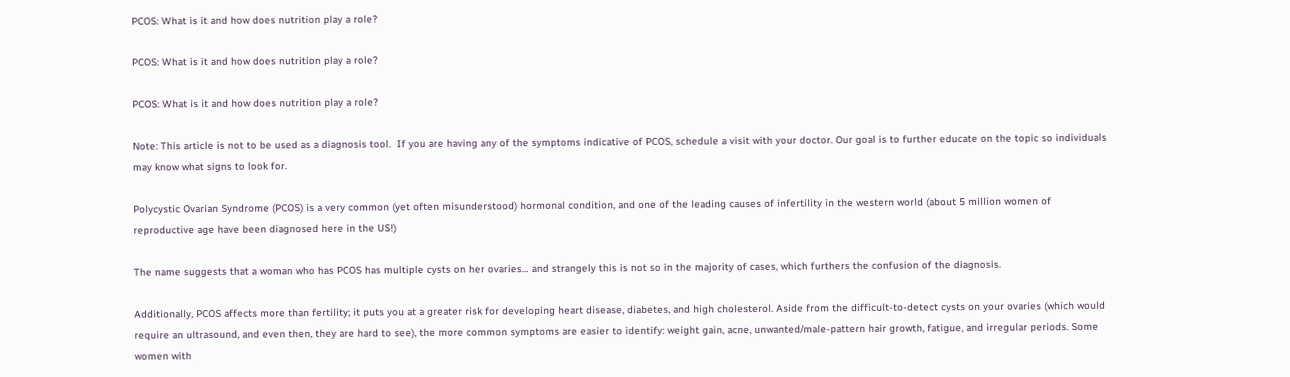PCOS: What is it and how does nutrition play a role?

PCOS: What is it and how does nutrition play a role?

PCOS: What is it and how does nutrition play a role?

Note: This article is not to be used as a diagnosis tool.  If you are having any of the symptoms indicative of PCOS, schedule a visit with your doctor. Our goal is to further educate on the topic so individuals may know what signs to look for.

Polycystic Ovarian Syndrome (PCOS) is a very common (yet often misunderstood) hormonal condition, and one of the leading causes of infertility in the western world (about 5 million women of reproductive age have been diagnosed here in the US!)

The name suggests that a woman who has PCOS has multiple cysts on her ovaries… and strangely this is not so in the majority of cases, which furthers the confusion of the diagnosis.

Additionally, PCOS affects more than fertility; it puts you at a greater risk for developing heart disease, diabetes, and high cholesterol. Aside from the difficult-to-detect cysts on your ovaries (which would require an ultrasound, and even then, they are hard to see), the more common symptoms are easier to identify: weight gain, acne, unwanted/male-pattern hair growth, fatigue, and irregular periods. Some women with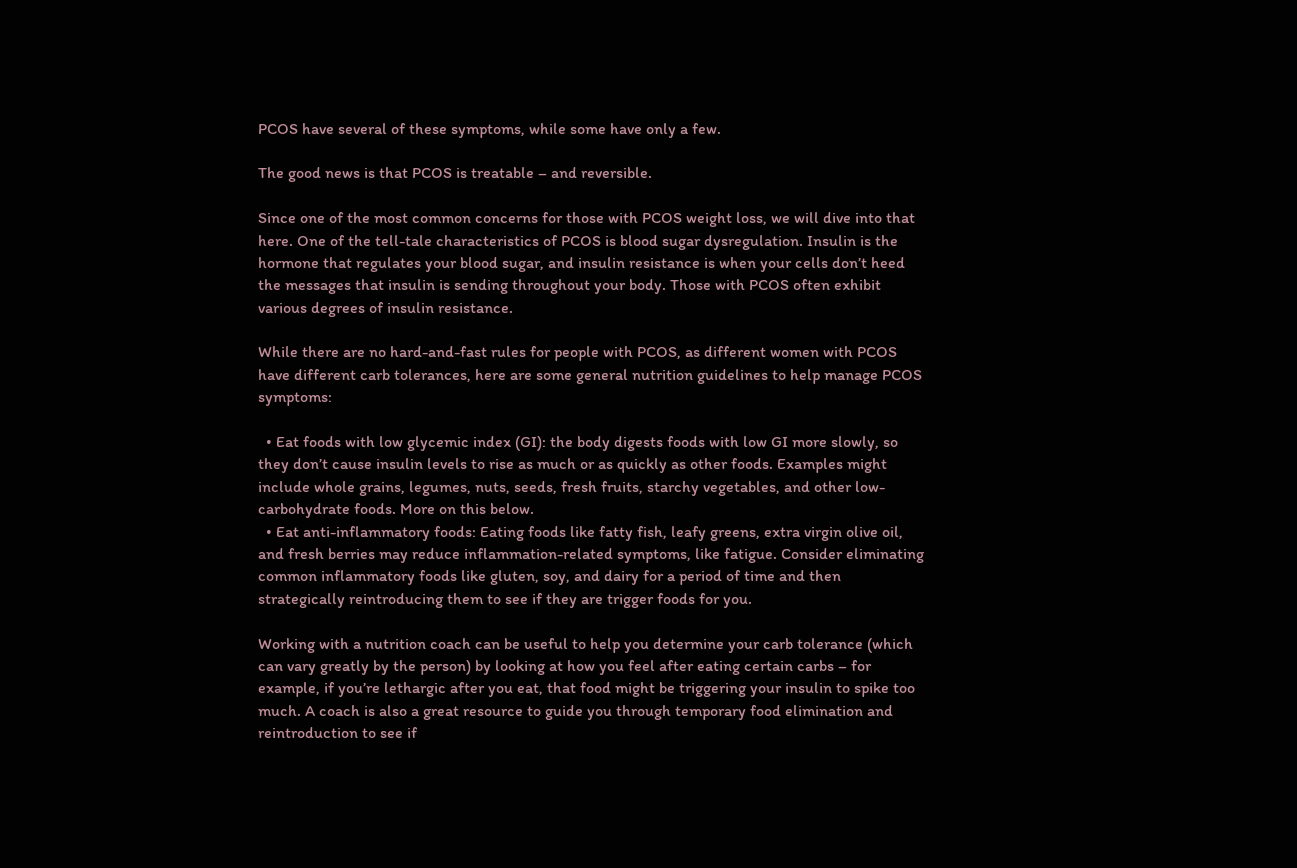PCOS have several of these symptoms, while some have only a few.

The good news is that PCOS is treatable – and reversible.

Since one of the most common concerns for those with PCOS weight loss, we will dive into that here. One of the tell-tale characteristics of PCOS is blood sugar dysregulation. Insulin is the hormone that regulates your blood sugar, and insulin resistance is when your cells don’t heed the messages that insulin is sending throughout your body. Those with PCOS often exhibit various degrees of insulin resistance.

While there are no hard-and-fast rules for people with PCOS, as different women with PCOS have different carb tolerances, here are some general nutrition guidelines to help manage PCOS symptoms:

  • Eat foods with low glycemic index (GI): the body digests foods with low GI more slowly, so they don’t cause insulin levels to rise as much or as quickly as other foods. Examples might include whole grains, legumes, nuts, seeds, fresh fruits, starchy vegetables, and other low-carbohydrate foods. More on this below.
  • Eat anti-inflammatory foods: Eating foods like fatty fish, leafy greens, extra virgin olive oil, and fresh berries may reduce inflammation-related symptoms, like fatigue. Consider eliminating common inflammatory foods like gluten, soy, and dairy for a period of time and then strategically reintroducing them to see if they are trigger foods for you.

Working with a nutrition coach can be useful to help you determine your carb tolerance (which can vary greatly by the person) by looking at how you feel after eating certain carbs – for example, if you’re lethargic after you eat, that food might be triggering your insulin to spike too much. A coach is also a great resource to guide you through temporary food elimination and reintroduction to see if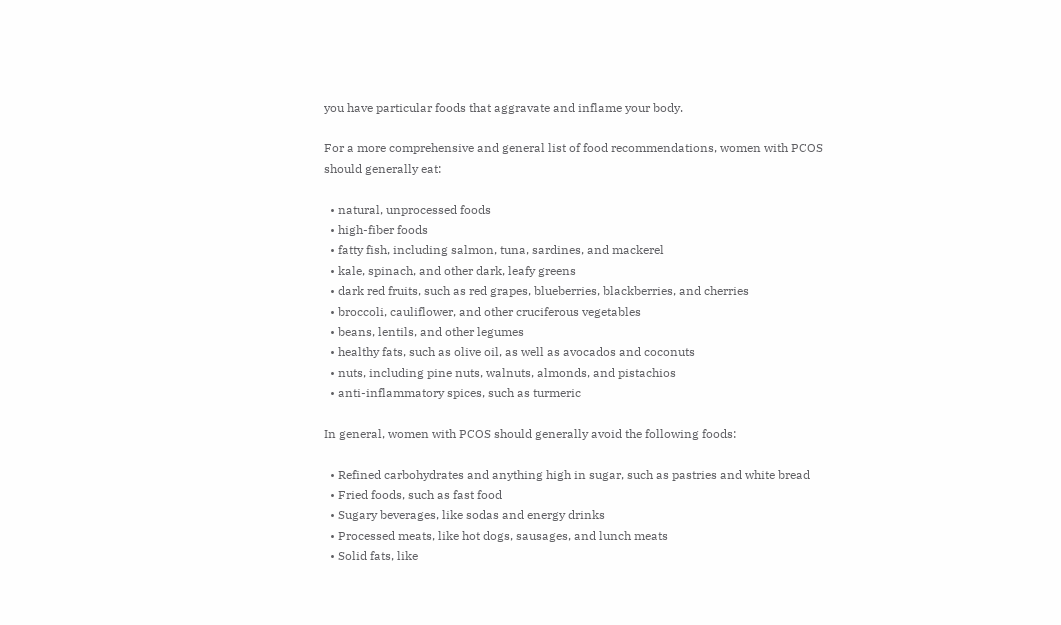you have particular foods that aggravate and inflame your body.

For a more comprehensive and general list of food recommendations, women with PCOS should generally eat:

  • natural, unprocessed foods
  • high-fiber foods
  • fatty fish, including salmon, tuna, sardines, and mackerel
  • kale, spinach, and other dark, leafy greens
  • dark red fruits, such as red grapes, blueberries, blackberries, and cherries
  • broccoli, cauliflower, and other cruciferous vegetables
  • beans, lentils, and other legumes
  • healthy fats, such as olive oil, as well as avocados and coconuts
  • nuts, including pine nuts, walnuts, almonds, and pistachios
  • anti-inflammatory spices, such as turmeric

In general, women with PCOS should generally avoid the following foods:

  • Refined carbohydrates and anything high in sugar, such as pastries and white bread
  • Fried foods, such as fast food
  • Sugary beverages, like sodas and energy drinks
  • Processed meats, like hot dogs, sausages, and lunch meats
  • Solid fats, like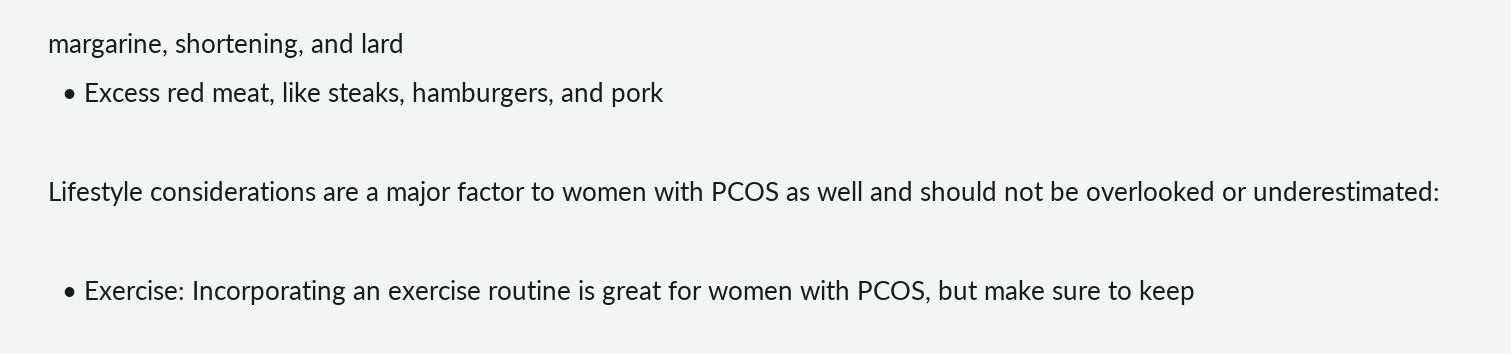margarine, shortening, and lard
  • Excess red meat, like steaks, hamburgers, and pork

Lifestyle considerations are a major factor to women with PCOS as well and should not be overlooked or underestimated:

  • Exercise: Incorporating an exercise routine is great for women with PCOS, but make sure to keep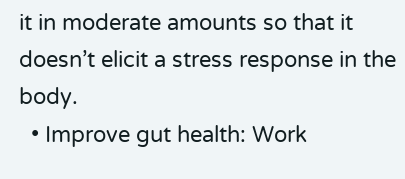it in moderate amounts so that it doesn’t elicit a stress response in the body.
  • Improve gut health: Work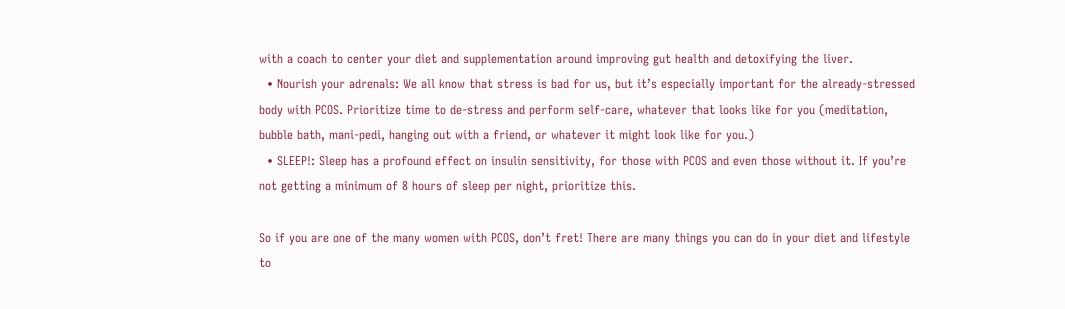with a coach to center your diet and supplementation around improving gut health and detoxifying the liver.
  • Nourish your adrenals: We all know that stress is bad for us, but it’s especially important for the already-stressed body with PCOS. Prioritize time to de-stress and perform self-care, whatever that looks like for you (meditation, bubble bath, mani-pedi, hanging out with a friend, or whatever it might look like for you.)
  • SLEEP!: Sleep has a profound effect on insulin sensitivity, for those with PCOS and even those without it. If you’re not getting a minimum of 8 hours of sleep per night, prioritize this.

So if you are one of the many women with PCOS, don’t fret! There are many things you can do in your diet and lifestyle to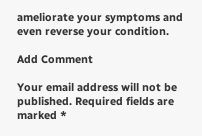ameliorate your symptoms and even reverse your condition.

Add Comment

Your email address will not be published. Required fields are marked *